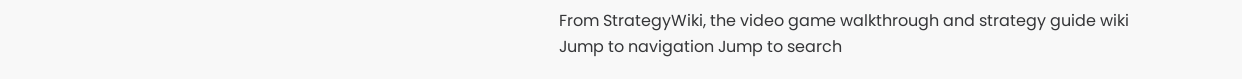From StrategyWiki, the video game walkthrough and strategy guide wiki
Jump to navigation Jump to search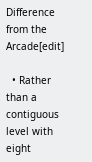Difference from the Arcade[edit]

  • Rather than a contiguous level with eight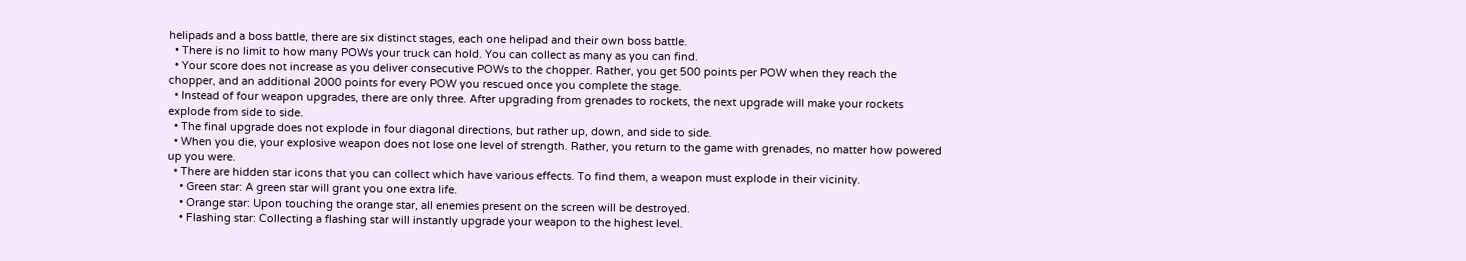helipads and a boss battle, there are six distinct stages, each one helipad and their own boss battle.
  • There is no limit to how many POWs your truck can hold. You can collect as many as you can find.
  • Your score does not increase as you deliver consecutive POWs to the chopper. Rather, you get 500 points per POW when they reach the chopper, and an additional 2000 points for every POW you rescued once you complete the stage.
  • Instead of four weapon upgrades, there are only three. After upgrading from grenades to rockets, the next upgrade will make your rockets explode from side to side.
  • The final upgrade does not explode in four diagonal directions, but rather up, down, and side to side.
  • When you die, your explosive weapon does not lose one level of strength. Rather, you return to the game with grenades, no matter how powered up you were.
  • There are hidden star icons that you can collect which have various effects. To find them, a weapon must explode in their vicinity.
    • Green star: A green star will grant you one extra life.
    • Orange star: Upon touching the orange star, all enemies present on the screen will be destroyed.
    • Flashing star: Collecting a flashing star will instantly upgrade your weapon to the highest level.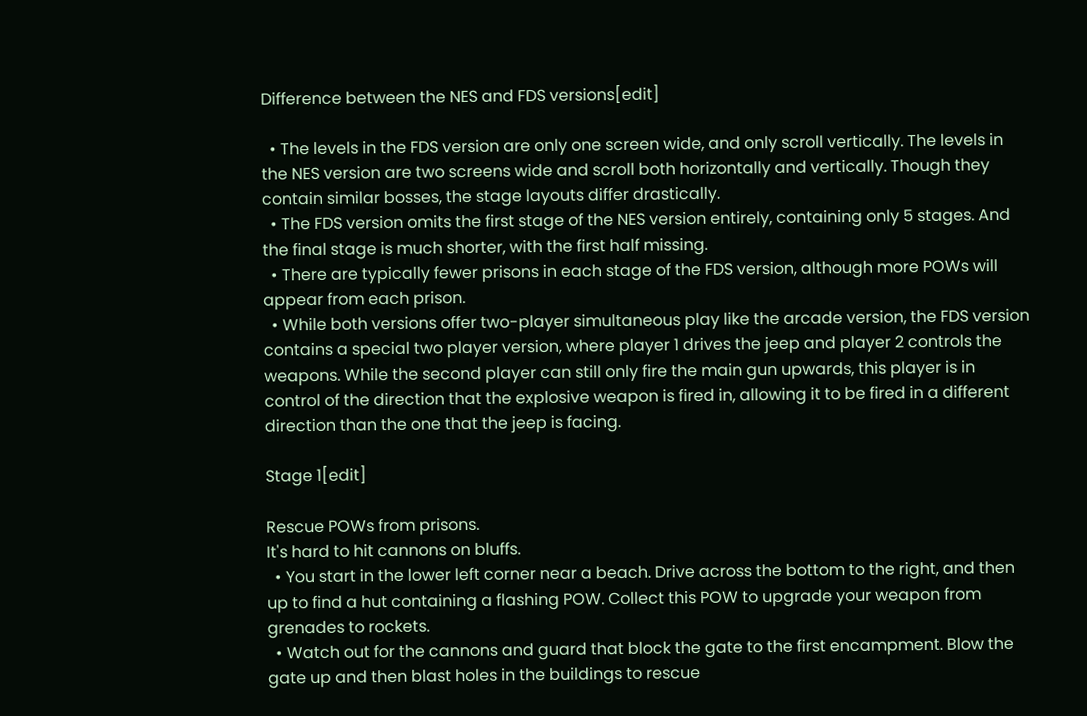Difference between the NES and FDS versions[edit]

  • The levels in the FDS version are only one screen wide, and only scroll vertically. The levels in the NES version are two screens wide and scroll both horizontally and vertically. Though they contain similar bosses, the stage layouts differ drastically.
  • The FDS version omits the first stage of the NES version entirely, containing only 5 stages. And the final stage is much shorter, with the first half missing.
  • There are typically fewer prisons in each stage of the FDS version, although more POWs will appear from each prison.
  • While both versions offer two-player simultaneous play like the arcade version, the FDS version contains a special two player version, where player 1 drives the jeep and player 2 controls the weapons. While the second player can still only fire the main gun upwards, this player is in control of the direction that the explosive weapon is fired in, allowing it to be fired in a different direction than the one that the jeep is facing.

Stage 1[edit]

Rescue POWs from prisons.
It's hard to hit cannons on bluffs.
  • You start in the lower left corner near a beach. Drive across the bottom to the right, and then up to find a hut containing a flashing POW. Collect this POW to upgrade your weapon from grenades to rockets.
  • Watch out for the cannons and guard that block the gate to the first encampment. Blow the gate up and then blast holes in the buildings to rescue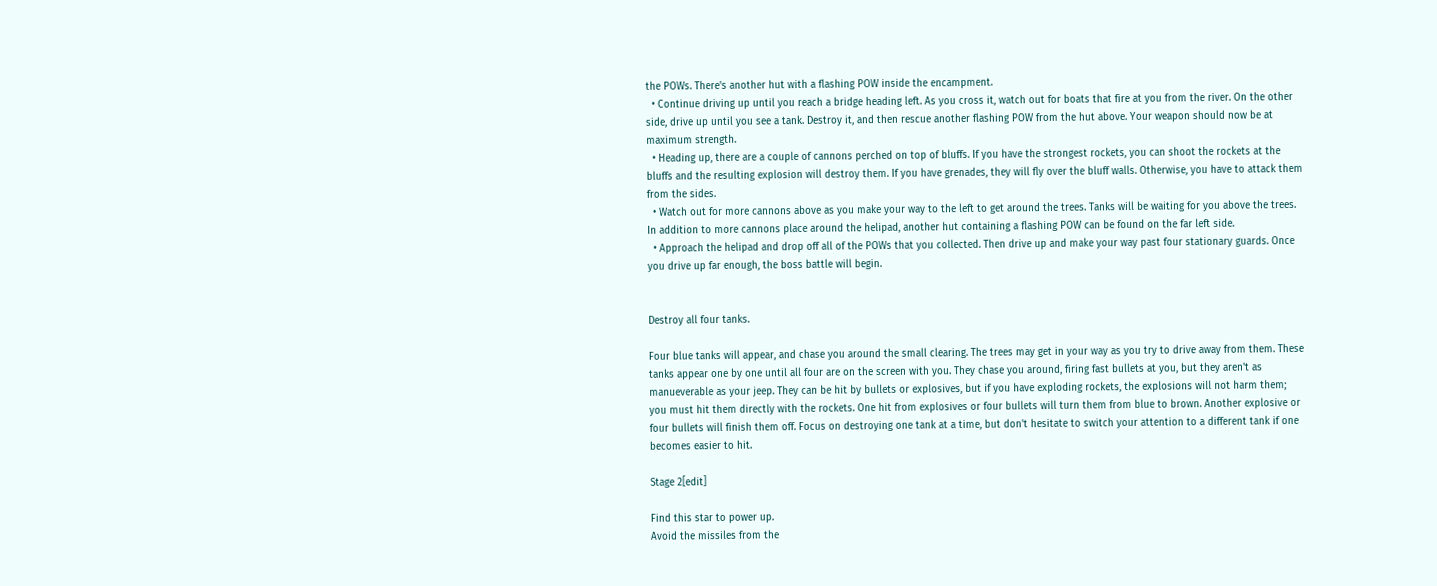the POWs. There's another hut with a flashing POW inside the encampment.
  • Continue driving up until you reach a bridge heading left. As you cross it, watch out for boats that fire at you from the river. On the other side, drive up until you see a tank. Destroy it, and then rescue another flashing POW from the hut above. Your weapon should now be at maximum strength.
  • Heading up, there are a couple of cannons perched on top of bluffs. If you have the strongest rockets, you can shoot the rockets at the bluffs and the resulting explosion will destroy them. If you have grenades, they will fly over the bluff walls. Otherwise, you have to attack them from the sides.
  • Watch out for more cannons above as you make your way to the left to get around the trees. Tanks will be waiting for you above the trees. In addition to more cannons place around the helipad, another hut containing a flashing POW can be found on the far left side.
  • Approach the helipad and drop off all of the POWs that you collected. Then drive up and make your way past four stationary guards. Once you drive up far enough, the boss battle will begin.


Destroy all four tanks.

Four blue tanks will appear, and chase you around the small clearing. The trees may get in your way as you try to drive away from them. These tanks appear one by one until all four are on the screen with you. They chase you around, firing fast bullets at you, but they aren't as manueverable as your jeep. They can be hit by bullets or explosives, but if you have exploding rockets, the explosions will not harm them; you must hit them directly with the rockets. One hit from explosives or four bullets will turn them from blue to brown. Another explosive or four bullets will finish them off. Focus on destroying one tank at a time, but don't hesitate to switch your attention to a different tank if one becomes easier to hit.

Stage 2[edit]

Find this star to power up.
Avoid the missiles from the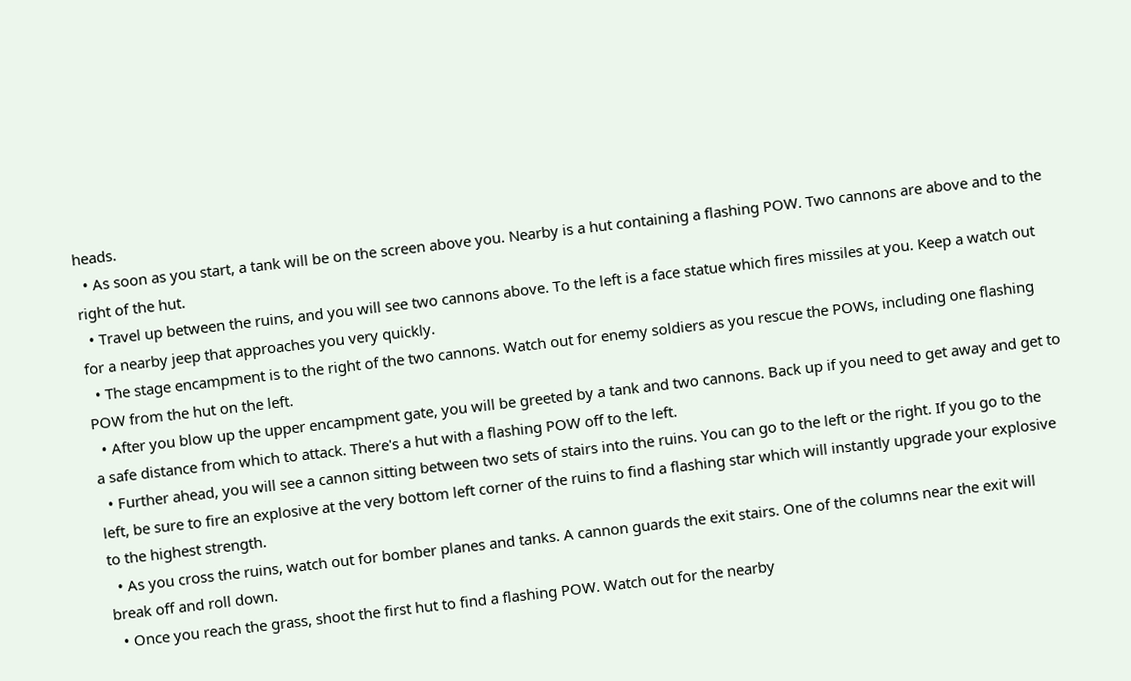heads.
  • As soon as you start, a tank will be on the screen above you. Nearby is a hut containing a flashing POW. Two cannons are above and to the right of the hut.
  • Travel up between the ruins, and you will see two cannons above. To the left is a face statue which fires missiles at you. Keep a watch out for a nearby jeep that approaches you very quickly.
  • The stage encampment is to the right of the two cannons. Watch out for enemy soldiers as you rescue the POWs, including one flashing POW from the hut on the left.
  • After you blow up the upper encampment gate, you will be greeted by a tank and two cannons. Back up if you need to get away and get to a safe distance from which to attack. There's a hut with a flashing POW off to the left.
  • Further ahead, you will see a cannon sitting between two sets of stairs into the ruins. You can go to the left or the right. If you go to the left, be sure to fire an explosive at the very bottom left corner of the ruins to find a flashing star which will instantly upgrade your explosive to the highest strength.
  • As you cross the ruins, watch out for bomber planes and tanks. A cannon guards the exit stairs. One of the columns near the exit will break off and roll down.
  • Once you reach the grass, shoot the first hut to find a flashing POW. Watch out for the nearby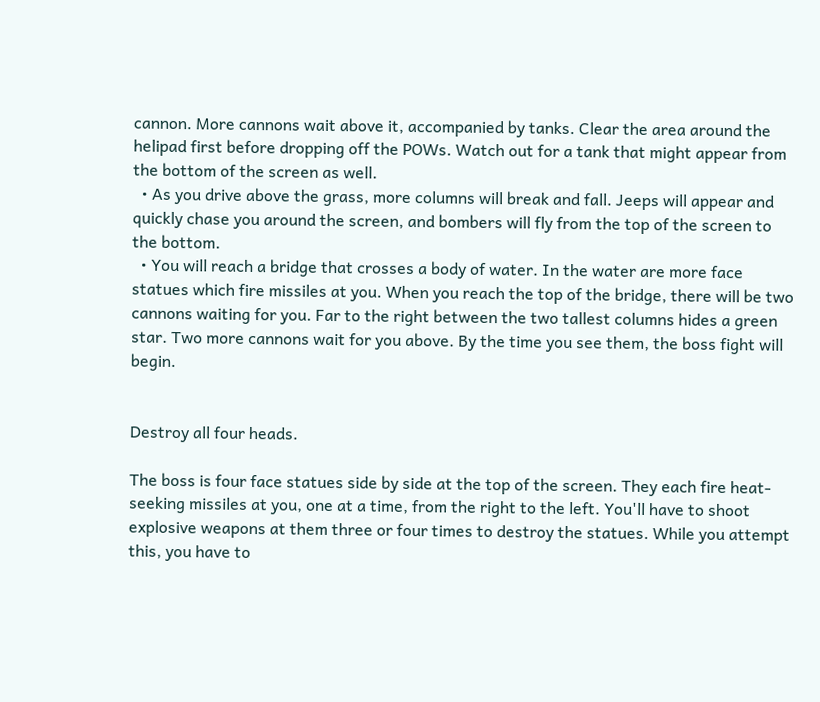cannon. More cannons wait above it, accompanied by tanks. Clear the area around the helipad first before dropping off the POWs. Watch out for a tank that might appear from the bottom of the screen as well.
  • As you drive above the grass, more columns will break and fall. Jeeps will appear and quickly chase you around the screen, and bombers will fly from the top of the screen to the bottom.
  • You will reach a bridge that crosses a body of water. In the water are more face statues which fire missiles at you. When you reach the top of the bridge, there will be two cannons waiting for you. Far to the right between the two tallest columns hides a green star. Two more cannons wait for you above. By the time you see them, the boss fight will begin.


Destroy all four heads.

The boss is four face statues side by side at the top of the screen. They each fire heat-seeking missiles at you, one at a time, from the right to the left. You'll have to shoot explosive weapons at them three or four times to destroy the statues. While you attempt this, you have to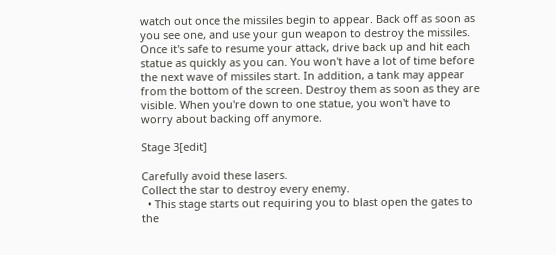watch out once the missiles begin to appear. Back off as soon as you see one, and use your gun weapon to destroy the missiles. Once it's safe to resume your attack, drive back up and hit each statue as quickly as you can. You won't have a lot of time before the next wave of missiles start. In addition, a tank may appear from the bottom of the screen. Destroy them as soon as they are visible. When you're down to one statue, you won't have to worry about backing off anymore.

Stage 3[edit]

Carefully avoid these lasers.
Collect the star to destroy every enemy.
  • This stage starts out requiring you to blast open the gates to the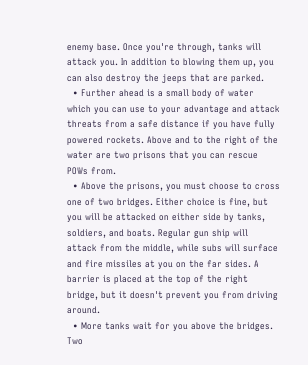enemy base. Once you're through, tanks will attack you. In addition to blowing them up, you can also destroy the jeeps that are parked.
  • Further ahead is a small body of water which you can use to your advantage and attack threats from a safe distance if you have fully powered rockets. Above and to the right of the water are two prisons that you can rescue POWs from.
  • Above the prisons, you must choose to cross one of two bridges. Either choice is fine, but you will be attacked on either side by tanks, soldiers, and boats. Regular gun ship will attack from the middle, while subs will surface and fire missiles at you on the far sides. A barrier is placed at the top of the right bridge, but it doesn't prevent you from driving around.
  • More tanks wait for you above the bridges. Two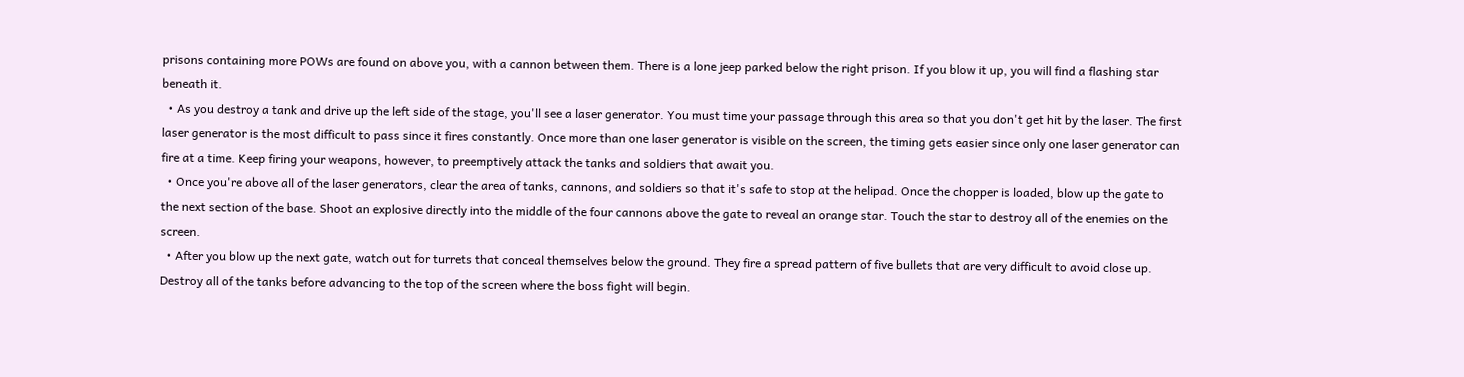prisons containing more POWs are found on above you, with a cannon between them. There is a lone jeep parked below the right prison. If you blow it up, you will find a flashing star beneath it.
  • As you destroy a tank and drive up the left side of the stage, you'll see a laser generator. You must time your passage through this area so that you don't get hit by the laser. The first laser generator is the most difficult to pass since it fires constantly. Once more than one laser generator is visible on the screen, the timing gets easier since only one laser generator can fire at a time. Keep firing your weapons, however, to preemptively attack the tanks and soldiers that await you.
  • Once you're above all of the laser generators, clear the area of tanks, cannons, and soldiers so that it's safe to stop at the helipad. Once the chopper is loaded, blow up the gate to the next section of the base. Shoot an explosive directly into the middle of the four cannons above the gate to reveal an orange star. Touch the star to destroy all of the enemies on the screen.
  • After you blow up the next gate, watch out for turrets that conceal themselves below the ground. They fire a spread pattern of five bullets that are very difficult to avoid close up. Destroy all of the tanks before advancing to the top of the screen where the boss fight will begin.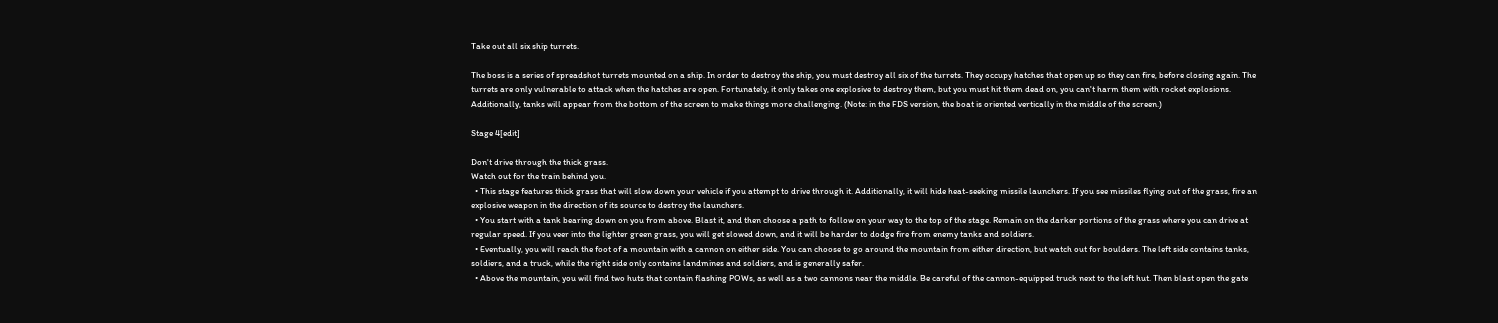Take out all six ship turrets.

The boss is a series of spreadshot turrets mounted on a ship. In order to destroy the ship, you must destroy all six of the turrets. They occupy hatches that open up so they can fire, before closing again. The turrets are only vulnerable to attack when the hatches are open. Fortunately, it only takes one explosive to destroy them, but you must hit them dead on, you can't harm them with rocket explosions. Additionally, tanks will appear from the bottom of the screen to make things more challenging. (Note: in the FDS version, the boat is oriented vertically in the middle of the screen.)

Stage 4[edit]

Don't drive through the thick grass.
Watch out for the train behind you.
  • This stage features thick grass that will slow down your vehicle if you attempt to drive through it. Additionally, it will hide heat-seeking missile launchers. If you see missiles flying out of the grass, fire an explosive weapon in the direction of its source to destroy the launchers.
  • You start with a tank bearing down on you from above. Blast it, and then choose a path to follow on your way to the top of the stage. Remain on the darker portions of the grass where you can drive at regular speed. If you veer into the lighter green grass, you will get slowed down, and it will be harder to dodge fire from enemy tanks and soldiers.
  • Eventually, you will reach the foot of a mountain with a cannon on either side. You can choose to go around the mountain from either direction, but watch out for boulders. The left side contains tanks, soldiers, and a truck, while the right side only contains landmines and soldiers, and is generally safer.
  • Above the mountain, you will find two huts that contain flashing POWs, as well as a two cannons near the middle. Be careful of the cannon-equipped truck next to the left hut. Then blast open the gate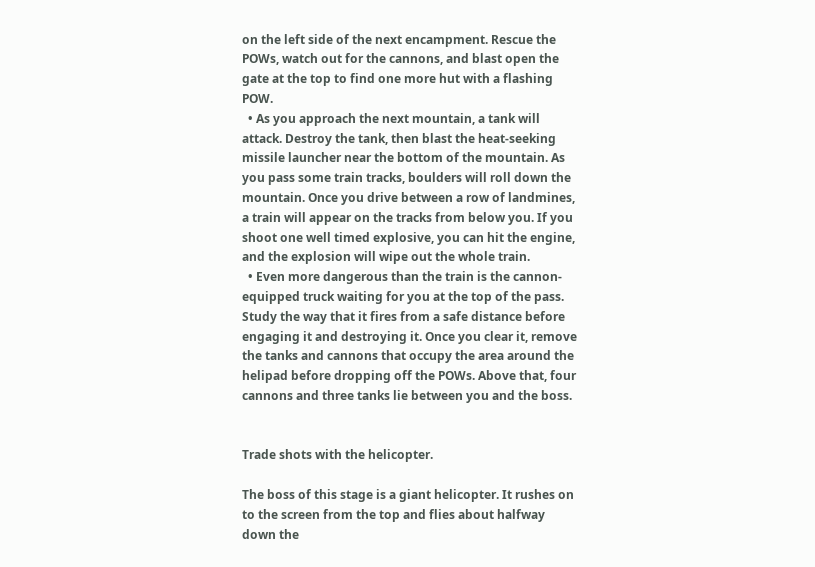on the left side of the next encampment. Rescue the POWs, watch out for the cannons, and blast open the gate at the top to find one more hut with a flashing POW.
  • As you approach the next mountain, a tank will attack. Destroy the tank, then blast the heat-seeking missile launcher near the bottom of the mountain. As you pass some train tracks, boulders will roll down the mountain. Once you drive between a row of landmines, a train will appear on the tracks from below you. If you shoot one well timed explosive, you can hit the engine, and the explosion will wipe out the whole train.
  • Even more dangerous than the train is the cannon-equipped truck waiting for you at the top of the pass. Study the way that it fires from a safe distance before engaging it and destroying it. Once you clear it, remove the tanks and cannons that occupy the area around the helipad before dropping off the POWs. Above that, four cannons and three tanks lie between you and the boss.


Trade shots with the helicopter.

The boss of this stage is a giant helicopter. It rushes on to the screen from the top and flies about halfway down the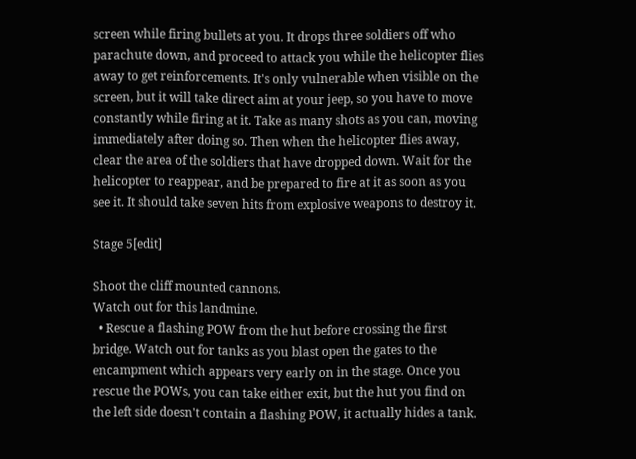screen while firing bullets at you. It drops three soldiers off who parachute down, and proceed to attack you while the helicopter flies away to get reinforcements. It's only vulnerable when visible on the screen, but it will take direct aim at your jeep, so you have to move constantly while firing at it. Take as many shots as you can, moving immediately after doing so. Then when the helicopter flies away, clear the area of the soldiers that have dropped down. Wait for the helicopter to reappear, and be prepared to fire at it as soon as you see it. It should take seven hits from explosive weapons to destroy it.

Stage 5[edit]

Shoot the cliff mounted cannons.
Watch out for this landmine.
  • Rescue a flashing POW from the hut before crossing the first bridge. Watch out for tanks as you blast open the gates to the encampment which appears very early on in the stage. Once you rescue the POWs, you can take either exit, but the hut you find on the left side doesn't contain a flashing POW, it actually hides a tank.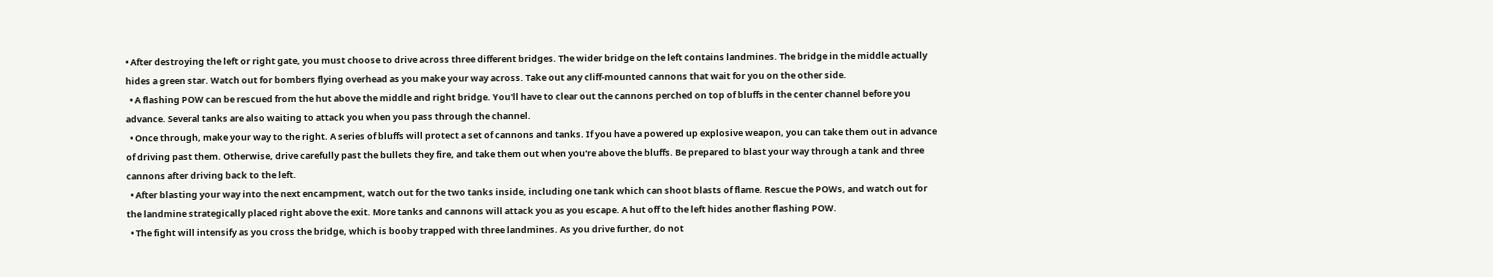• After destroying the left or right gate, you must choose to drive across three different bridges. The wider bridge on the left contains landmines. The bridge in the middle actually hides a green star. Watch out for bombers flying overhead as you make your way across. Take out any cliff-mounted cannons that wait for you on the other side.
  • A flashing POW can be rescued from the hut above the middle and right bridge. You'll have to clear out the cannons perched on top of bluffs in the center channel before you advance. Several tanks are also waiting to attack you when you pass through the channel.
  • Once through, make your way to the right. A series of bluffs will protect a set of cannons and tanks. If you have a powered up explosive weapon, you can take them out in advance of driving past them. Otherwise, drive carefully past the bullets they fire, and take them out when you're above the bluffs. Be prepared to blast your way through a tank and three cannons after driving back to the left.
  • After blasting your way into the next encampment, watch out for the two tanks inside, including one tank which can shoot blasts of flame. Rescue the POWs, and watch out for the landmine strategically placed right above the exit. More tanks and cannons will attack you as you escape. A hut off to the left hides another flashing POW.
  • The fight will intensify as you cross the bridge, which is booby trapped with three landmines. As you drive further, do not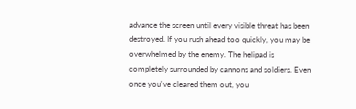advance the screen until every visible threat has been destroyed. If you rush ahead too quickly, you may be overwhelmed by the enemy. The helipad is completely surrounded by cannons and soldiers. Even once you've cleared them out, you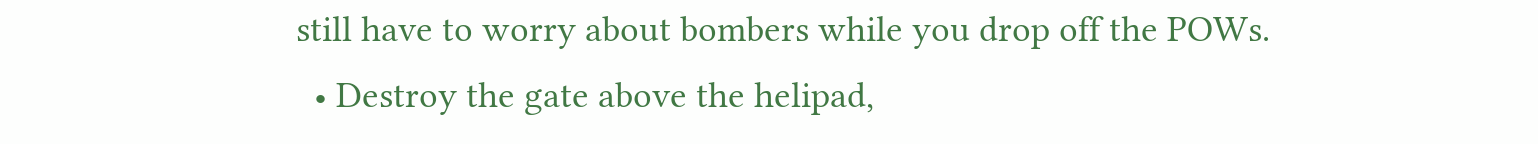still have to worry about bombers while you drop off the POWs.
  • Destroy the gate above the helipad,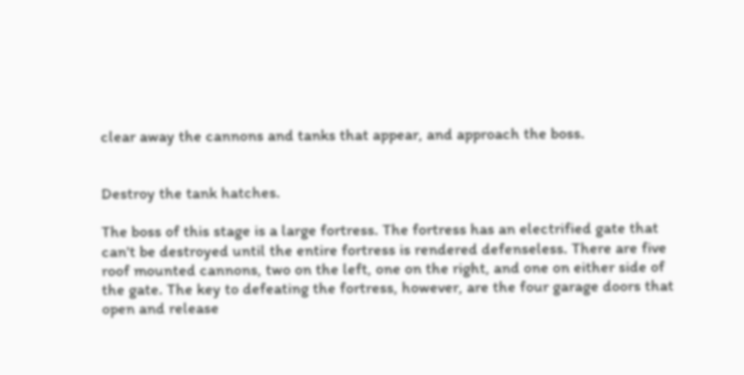clear away the cannons and tanks that appear, and approach the boss.


Destroy the tank hatches.

The boss of this stage is a large fortress. The fortress has an electrified gate that can't be destroyed until the entire fortress is rendered defenseless. There are five roof mounted cannons, two on the left, one on the right, and one on either side of the gate. The key to defeating the fortress, however, are the four garage doors that open and release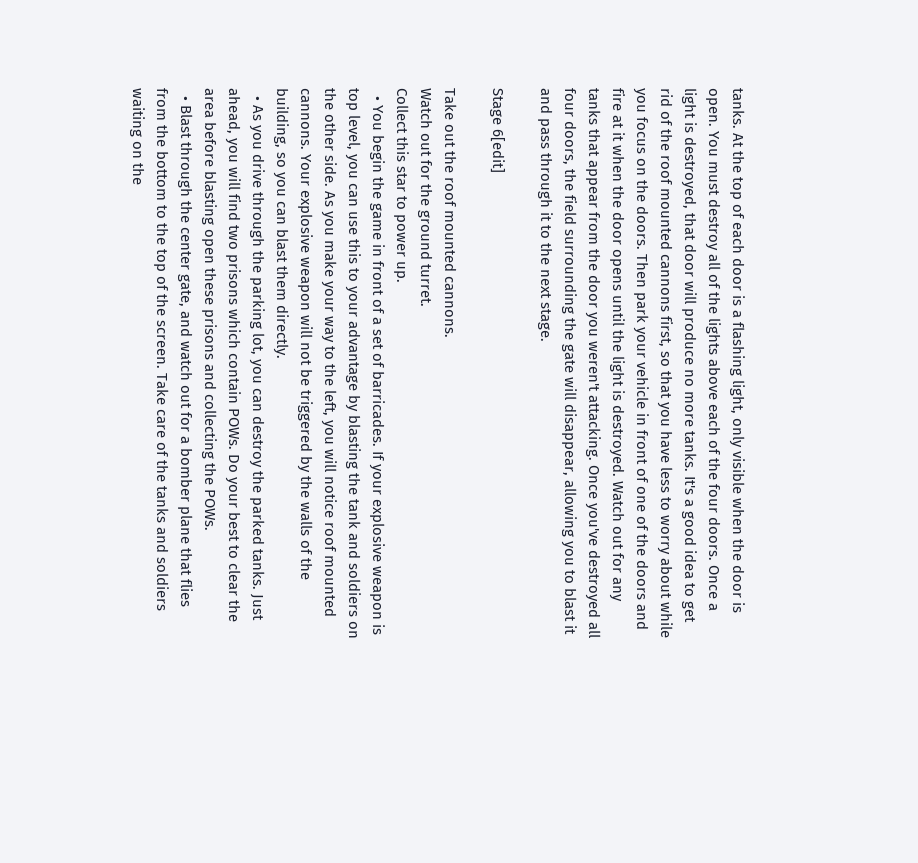tanks. At the top of each door is a flashing light, only visible when the door is open. You must destroy all of the lights above each of the four doors. Once a light is destroyed, that door will produce no more tanks. It's a good idea to get rid of the roof mounted cannons first, so that you have less to worry about while you focus on the doors. Then park your vehicle in front of one of the doors and fire at it when the door opens until the light is destroyed. Watch out for any tanks that appear from the door you weren't attacking. Once you've destroyed all four doors, the field surrounding the gate will disappear, allowing you to blast it and pass through it to the next stage.

Stage 6[edit]

Take out the roof mounted cannons.
Watch out for the ground turret.
Collect this star to power up.
  • You begin the game in front of a set of barricades. If your explosive weapon is top level, you can use this to your advantage by blasting the tank and soldiers on the other side. As you make your way to the left, you will notice roof mounted cannons. Your explosive weapon will not be triggered by the walls of the building, so you can blast them directly.
  • As you drive through the parking lot, you can destroy the parked tanks. Just ahead, you will find two prisons which contain POWs. Do your best to clear the area before blasting open these prisons and collecting the POWs.
  • Blast through the center gate, and watch out for a bomber plane that flies from the bottom to the top of the screen. Take care of the tanks and soldiers waiting on the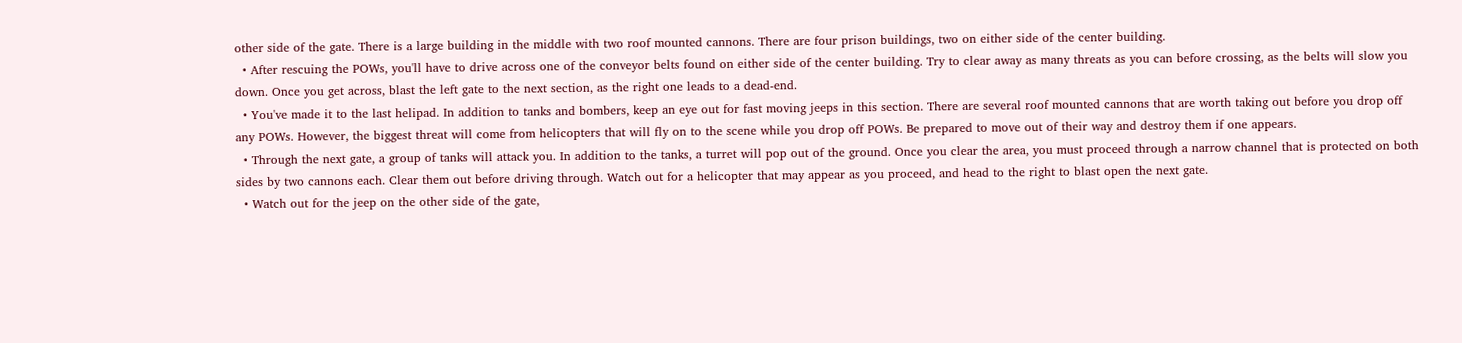other side of the gate. There is a large building in the middle with two roof mounted cannons. There are four prison buildings, two on either side of the center building.
  • After rescuing the POWs, you'll have to drive across one of the conveyor belts found on either side of the center building. Try to clear away as many threats as you can before crossing, as the belts will slow you down. Once you get across, blast the left gate to the next section, as the right one leads to a dead-end.
  • You've made it to the last helipad. In addition to tanks and bombers, keep an eye out for fast moving jeeps in this section. There are several roof mounted cannons that are worth taking out before you drop off any POWs. However, the biggest threat will come from helicopters that will fly on to the scene while you drop off POWs. Be prepared to move out of their way and destroy them if one appears.
  • Through the next gate, a group of tanks will attack you. In addition to the tanks, a turret will pop out of the ground. Once you clear the area, you must proceed through a narrow channel that is protected on both sides by two cannons each. Clear them out before driving through. Watch out for a helicopter that may appear as you proceed, and head to the right to blast open the next gate.
  • Watch out for the jeep on the other side of the gate,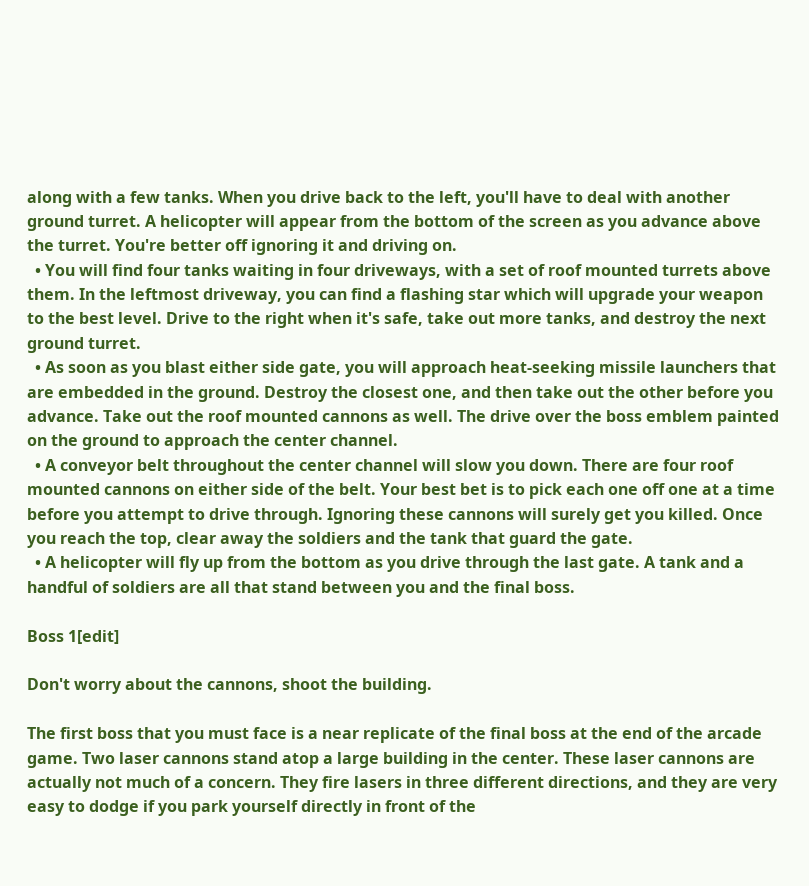along with a few tanks. When you drive back to the left, you'll have to deal with another ground turret. A helicopter will appear from the bottom of the screen as you advance above the turret. You're better off ignoring it and driving on.
  • You will find four tanks waiting in four driveways, with a set of roof mounted turrets above them. In the leftmost driveway, you can find a flashing star which will upgrade your weapon to the best level. Drive to the right when it's safe, take out more tanks, and destroy the next ground turret.
  • As soon as you blast either side gate, you will approach heat-seeking missile launchers that are embedded in the ground. Destroy the closest one, and then take out the other before you advance. Take out the roof mounted cannons as well. The drive over the boss emblem painted on the ground to approach the center channel.
  • A conveyor belt throughout the center channel will slow you down. There are four roof mounted cannons on either side of the belt. Your best bet is to pick each one off one at a time before you attempt to drive through. Ignoring these cannons will surely get you killed. Once you reach the top, clear away the soldiers and the tank that guard the gate.
  • A helicopter will fly up from the bottom as you drive through the last gate. A tank and a handful of soldiers are all that stand between you and the final boss.

Boss 1[edit]

Don't worry about the cannons, shoot the building.

The first boss that you must face is a near replicate of the final boss at the end of the arcade game. Two laser cannons stand atop a large building in the center. These laser cannons are actually not much of a concern. They fire lasers in three different directions, and they are very easy to dodge if you park yourself directly in front of the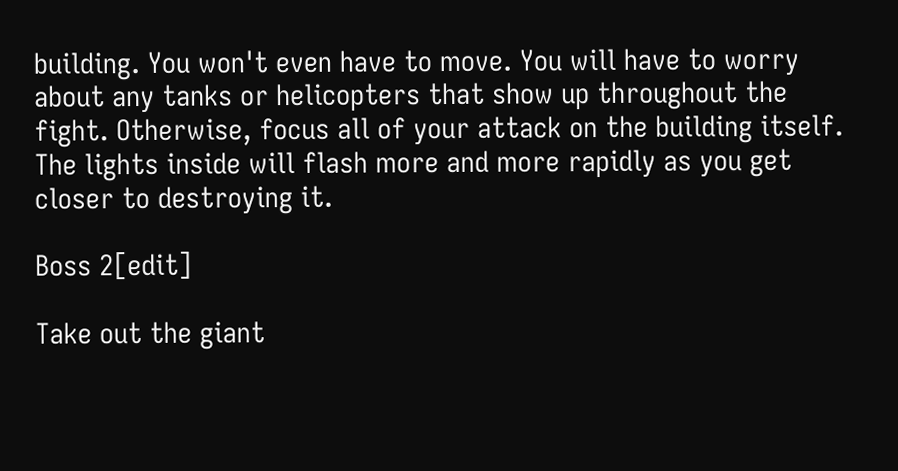building. You won't even have to move. You will have to worry about any tanks or helicopters that show up throughout the fight. Otherwise, focus all of your attack on the building itself. The lights inside will flash more and more rapidly as you get closer to destroying it.

Boss 2[edit]

Take out the giant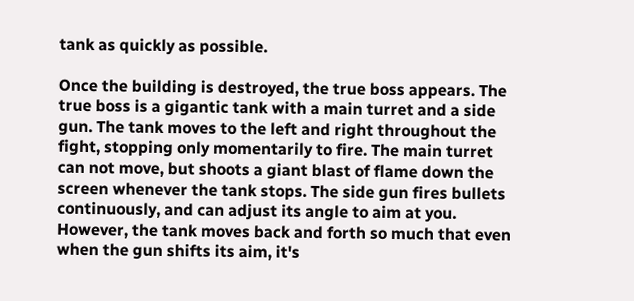tank as quickly as possible.

Once the building is destroyed, the true boss appears. The true boss is a gigantic tank with a main turret and a side gun. The tank moves to the left and right throughout the fight, stopping only momentarily to fire. The main turret can not move, but shoots a giant blast of flame down the screen whenever the tank stops. The side gun fires bullets continuously, and can adjust its angle to aim at you. However, the tank moves back and forth so much that even when the gun shifts its aim, it's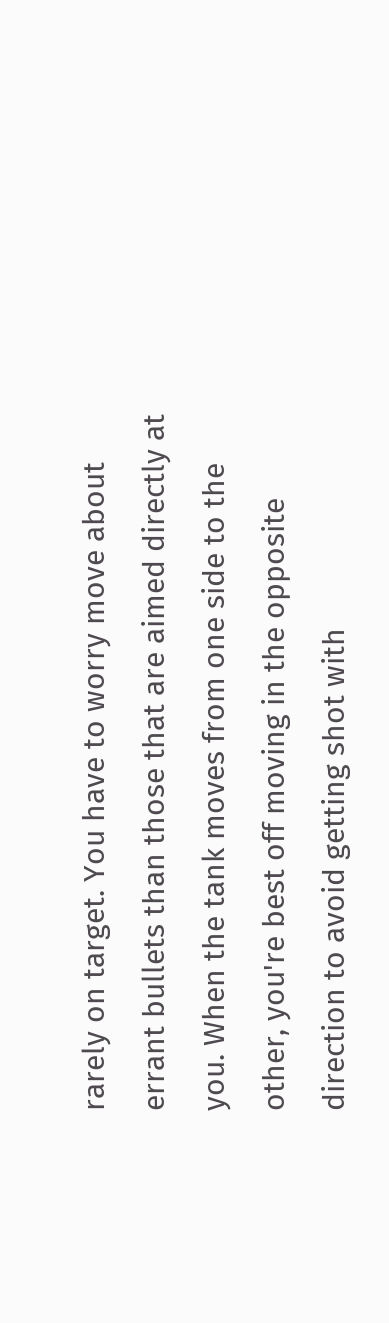rarely on target. You have to worry move about errant bullets than those that are aimed directly at you. When the tank moves from one side to the other, you're best off moving in the opposite direction to avoid getting shot with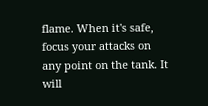flame. When it's safe, focus your attacks on any point on the tank. It will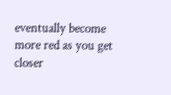eventually become more red as you get closer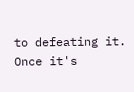to defeating it. Once it's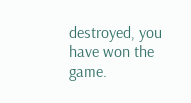destroyed, you have won the game.